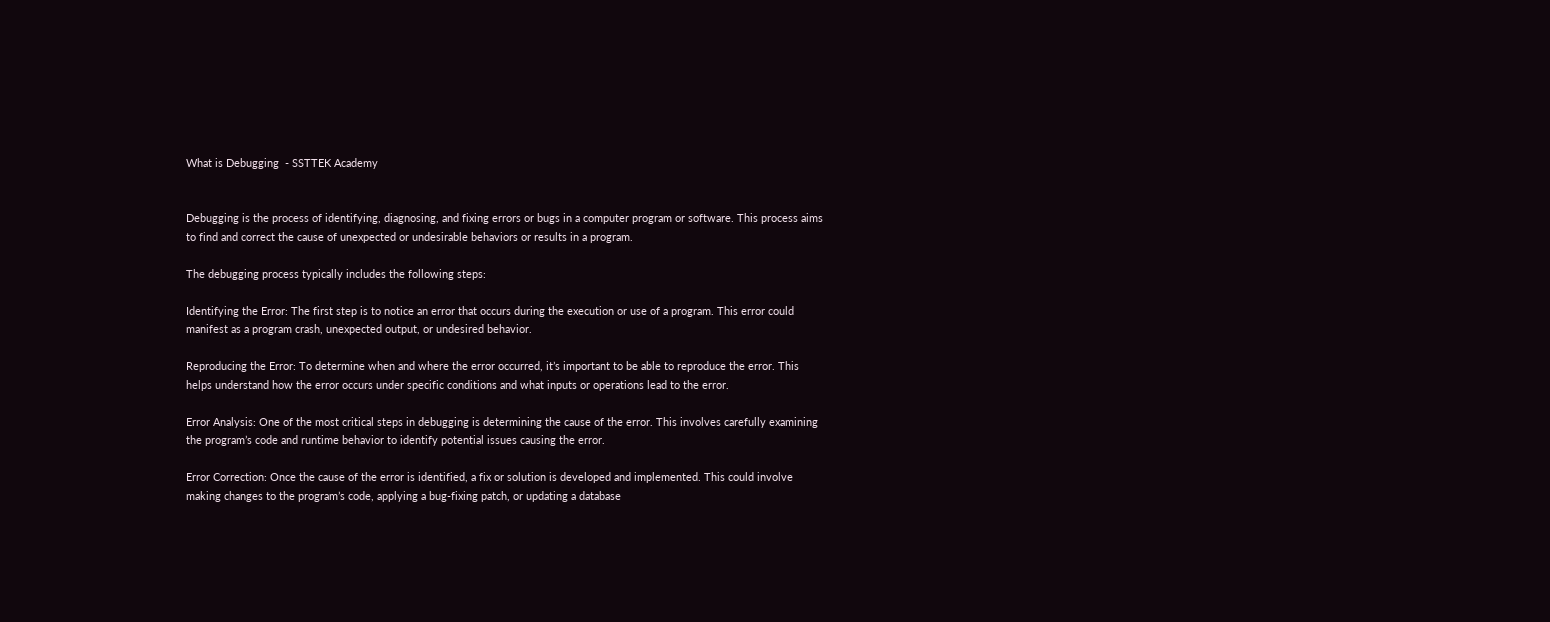What is Debugging  - SSTTEK Academy


Debugging is the process of identifying, diagnosing, and fixing errors or bugs in a computer program or software. This process aims to find and correct the cause of unexpected or undesirable behaviors or results in a program.

The debugging process typically includes the following steps:

Identifying the Error: The first step is to notice an error that occurs during the execution or use of a program. This error could manifest as a program crash, unexpected output, or undesired behavior.

Reproducing the Error: To determine when and where the error occurred, it’s important to be able to reproduce the error. This helps understand how the error occurs under specific conditions and what inputs or operations lead to the error.

Error Analysis: One of the most critical steps in debugging is determining the cause of the error. This involves carefully examining the program’s code and runtime behavior to identify potential issues causing the error.

Error Correction: Once the cause of the error is identified, a fix or solution is developed and implemented. This could involve making changes to the program’s code, applying a bug-fixing patch, or updating a database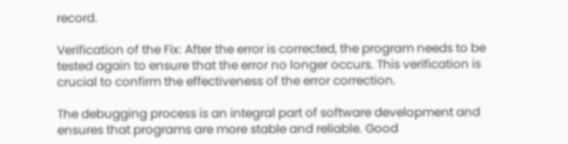record.

Verification of the Fix: After the error is corrected, the program needs to be tested again to ensure that the error no longer occurs. This verification is crucial to confirm the effectiveness of the error correction.

The debugging process is an integral part of software development and ensures that programs are more stable and reliable. Good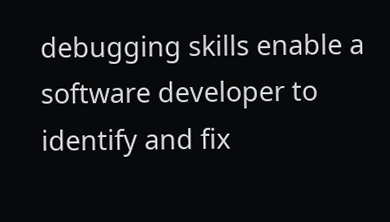debugging skills enable a software developer to identify and fix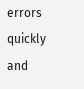errors quickly and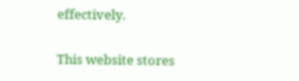effectively.

This website stores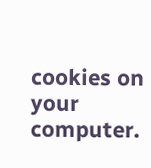cookies on your computer.